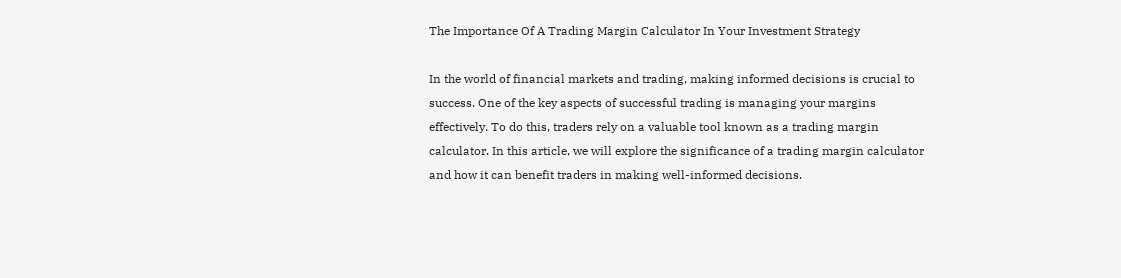The Importance Of A Trading Margin Calculator In Your Investment Strategy

In the world of financial markets and trading, making informed decisions is crucial to success. One of the key aspects of successful trading is managing your margins effectively. To do this, traders rely on a valuable tool known as a trading margin calculator. In this article, we will explore the significance of a trading margin calculator and how it can benefit traders in making well-informed decisions.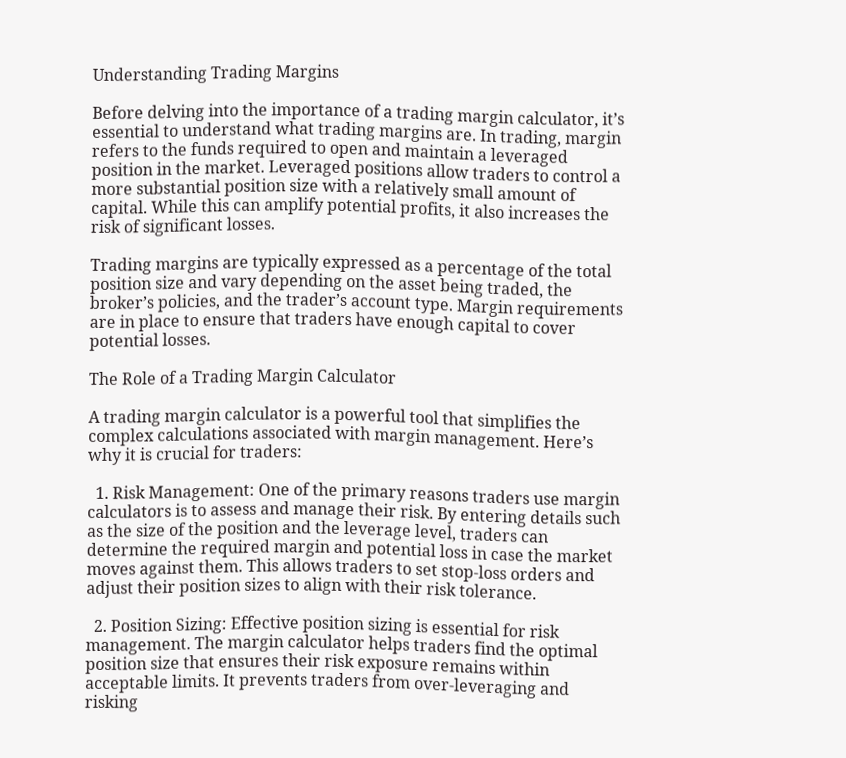Understanding Trading Margins

Before delving into the importance of a trading margin calculator, it’s essential to understand what trading margins are. In trading, margin refers to the funds required to open and maintain a leveraged position in the market. Leveraged positions allow traders to control a more substantial position size with a relatively small amount of capital. While this can amplify potential profits, it also increases the risk of significant losses.

Trading margins are typically expressed as a percentage of the total position size and vary depending on the asset being traded, the broker’s policies, and the trader’s account type. Margin requirements are in place to ensure that traders have enough capital to cover potential losses.

The Role of a Trading Margin Calculator

A trading margin calculator is a powerful tool that simplifies the complex calculations associated with margin management. Here’s why it is crucial for traders:

  1. Risk Management: One of the primary reasons traders use margin calculators is to assess and manage their risk. By entering details such as the size of the position and the leverage level, traders can determine the required margin and potential loss in case the market moves against them. This allows traders to set stop-loss orders and adjust their position sizes to align with their risk tolerance.

  2. Position Sizing: Effective position sizing is essential for risk management. The margin calculator helps traders find the optimal position size that ensures their risk exposure remains within acceptable limits. It prevents traders from over-leveraging and risking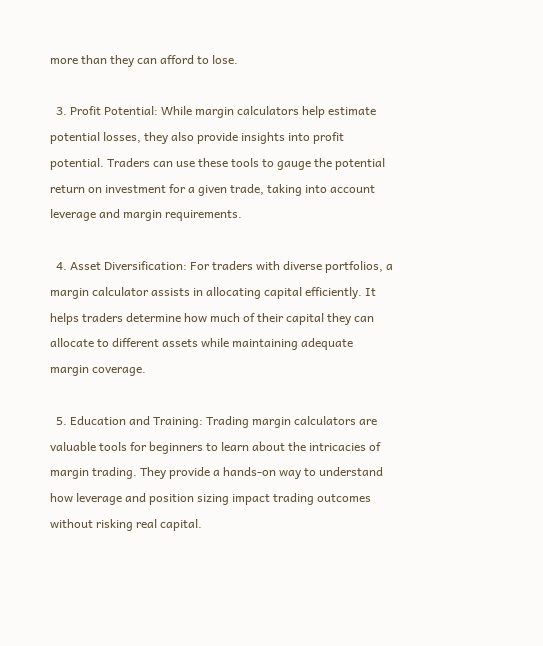more than they can afford to lose.

  3. Profit Potential: While margin calculators help estimate potential losses, they also provide insights into profit potential. Traders can use these tools to gauge the potential return on investment for a given trade, taking into account leverage and margin requirements.

  4. Asset Diversification: For traders with diverse portfolios, a margin calculator assists in allocating capital efficiently. It helps traders determine how much of their capital they can allocate to different assets while maintaining adequate margin coverage.

  5. Education and Training: Trading margin calculators are valuable tools for beginners to learn about the intricacies of margin trading. They provide a hands-on way to understand how leverage and position sizing impact trading outcomes without risking real capital.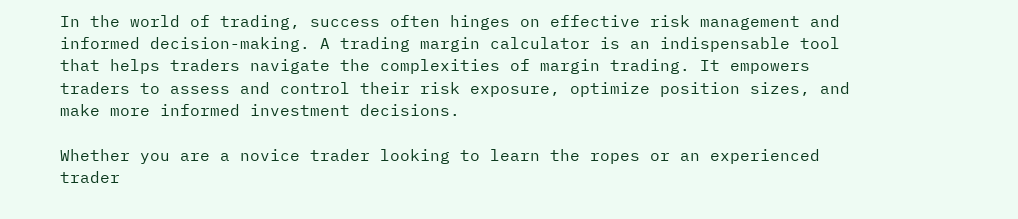In the world of trading, success often hinges on effective risk management and informed decision-making. A trading margin calculator is an indispensable tool that helps traders navigate the complexities of margin trading. It empowers traders to assess and control their risk exposure, optimize position sizes, and make more informed investment decisions.

Whether you are a novice trader looking to learn the ropes or an experienced trader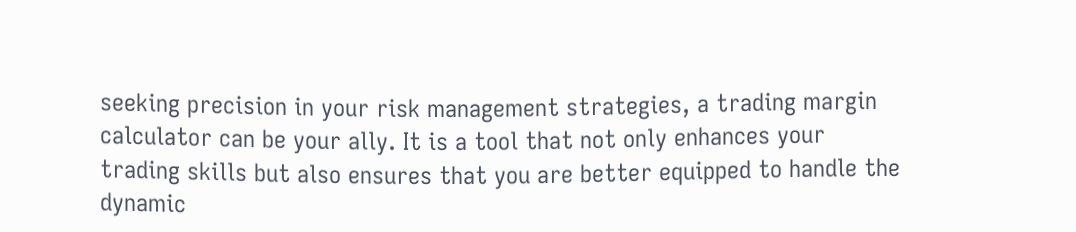seeking precision in your risk management strategies, a trading margin calculator can be your ally. It is a tool that not only enhances your trading skills but also ensures that you are better equipped to handle the dynamic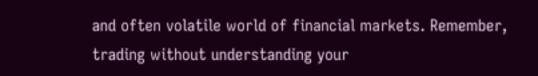and often volatile world of financial markets. Remember, trading without understanding your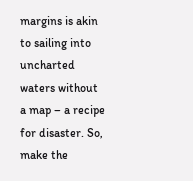margins is akin to sailing into uncharted waters without a map – a recipe for disaster. So, make the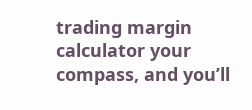trading margin calculator your compass, and you’ll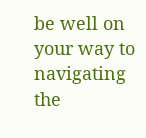be well on your way to navigating the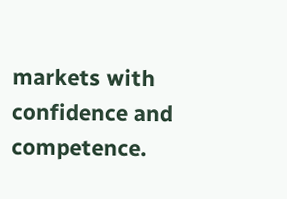markets with confidence and competence.